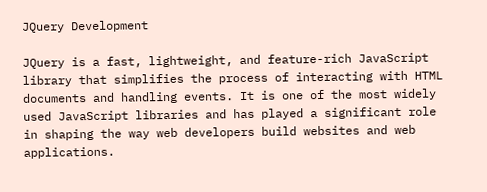JQuery Development

JQuery is a fast, lightweight, and feature-rich JavaScript library that simplifies the process of interacting with HTML documents and handling events. It is one of the most widely used JavaScript libraries and has played a significant role in shaping the way web developers build websites and web applications.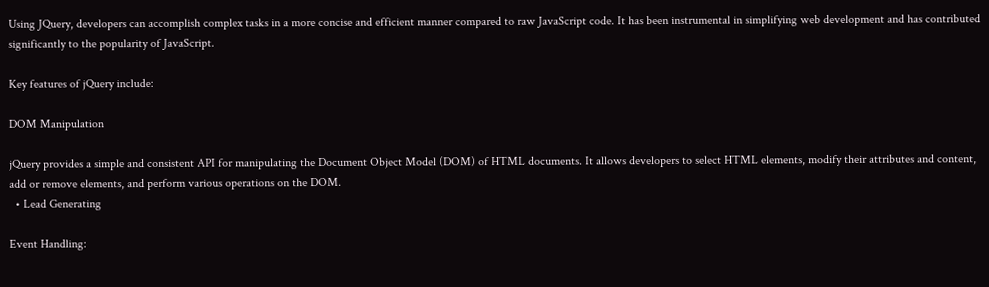Using JQuery, developers can accomplish complex tasks in a more concise and efficient manner compared to raw JavaScript code. It has been instrumental in simplifying web development and has contributed significantly to the popularity of JavaScript.

Key features of jQuery include:

DOM Manipulation

jQuery provides a simple and consistent API for manipulating the Document Object Model (DOM) of HTML documents. It allows developers to select HTML elements, modify their attributes and content, add or remove elements, and perform various operations on the DOM.
  • Lead Generating

Event Handling: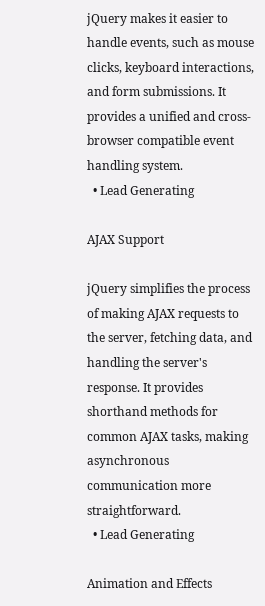jQuery makes it easier to handle events, such as mouse clicks, keyboard interactions, and form submissions. It provides a unified and cross-browser compatible event handling system.
  • Lead Generating

AJAX Support

jQuery simplifies the process of making AJAX requests to the server, fetching data, and handling the server's response. It provides shorthand methods for common AJAX tasks, making asynchronous communication more straightforward.
  • Lead Generating

Animation and Effects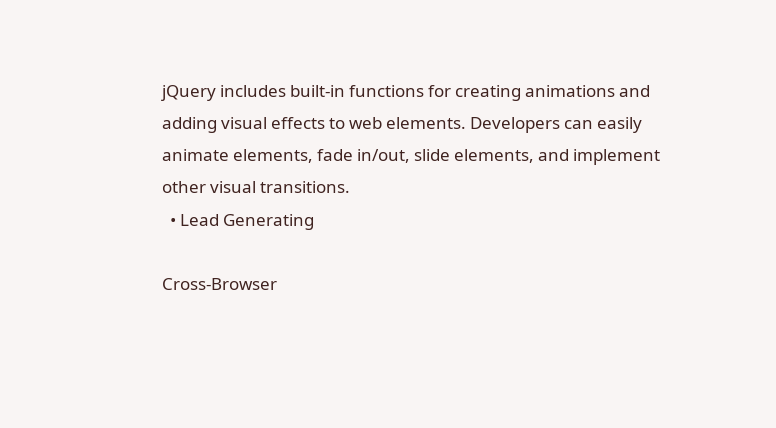jQuery includes built-in functions for creating animations and adding visual effects to web elements. Developers can easily animate elements, fade in/out, slide elements, and implement other visual transitions.
  • Lead Generating

Cross-Browser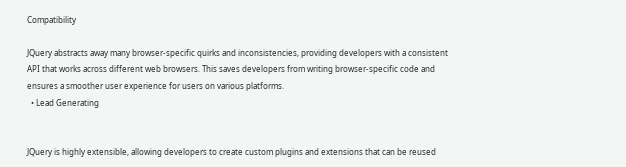Compatibility

JQuery abstracts away many browser-specific quirks and inconsistencies, providing developers with a consistent API that works across different web browsers. This saves developers from writing browser-specific code and ensures a smoother user experience for users on various platforms.
  • Lead Generating


JQuery is highly extensible, allowing developers to create custom plugins and extensions that can be reused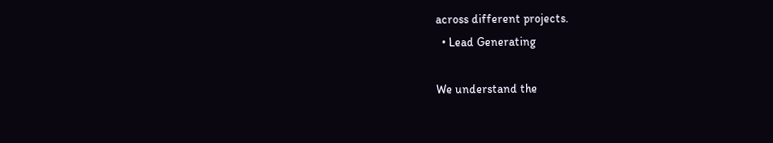across different projects.
  • Lead Generating

We understand the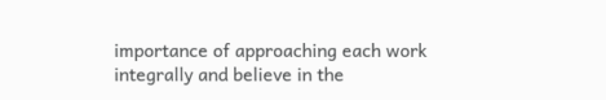importance of approaching each work integrally and believe in the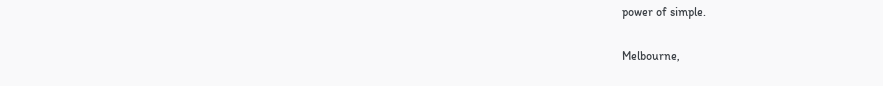power of simple.

Melbourne,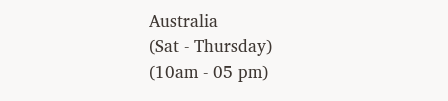Australia
(Sat - Thursday)
(10am - 05 pm)